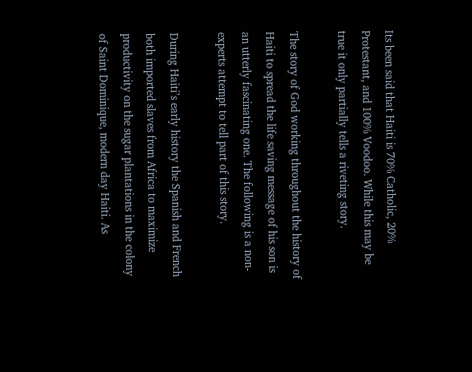Its been said that Haiti is 70% Catholic, 20% Protestant, and 100% Voodoo. While this may be true it only partially tells a riveting story.

The story of God working throughout the history of Haiti to spread the life saving message of his son is an utterly fascinating one. The following is a non-experts attempt to tell part of this story.

During Haiti’s early history the Spanish and French both imported slaves from Africa to maximize productivity on the sugar plantations in the colony of Saint Dominique, modern day Haiti. As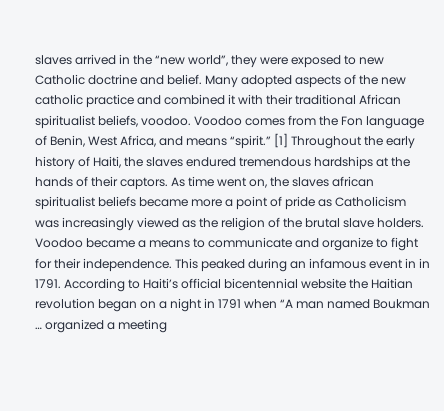slaves arrived in the “new world”, they were exposed to new Catholic doctrine and belief. Many adopted aspects of the new catholic practice and combined it with their traditional African spiritualist beliefs, voodoo. Voodoo comes from the Fon language of Benin, West Africa, and means “spirit.” [1] Throughout the early history of Haiti, the slaves endured tremendous hardships at the hands of their captors. As time went on, the slaves african spiritualist beliefs became more a point of pride as Catholicism was increasingly viewed as the religion of the brutal slave holders. Voodoo became a means to communicate and organize to fight for their independence. This peaked during an infamous event in in 1791. According to Haiti’s official bicentennial website the Haitian revolution began on a night in 1791 when “A man named Boukman … organized a meeting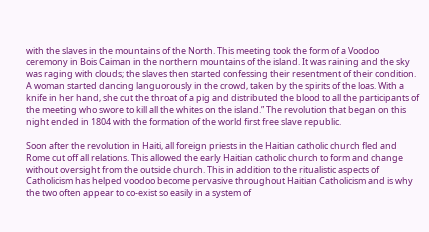with the slaves in the mountains of the North. This meeting took the form of a Voodoo ceremony in Bois Caiman in the northern mountains of the island. It was raining and the sky was raging with clouds; the slaves then started confessing their resentment of their condition. A woman started dancing languorously in the crowd, taken by the spirits of the loas. With a knife in her hand, she cut the throat of a pig and distributed the blood to all the participants of the meeting who swore to kill all the whites on the island.” The revolution that began on this night ended in 1804 with the formation of the world first free slave republic.

Soon after the revolution in Haiti, all foreign priests in the Haitian catholic church fled and Rome cut off all relations. This allowed the early Haitian catholic church to form and change without oversight from the outside church. This in addition to the ritualistic aspects of Catholicism has helped voodoo become pervasive throughout Haitian Catholicism and is why the two often appear to co-exist so easily in a system of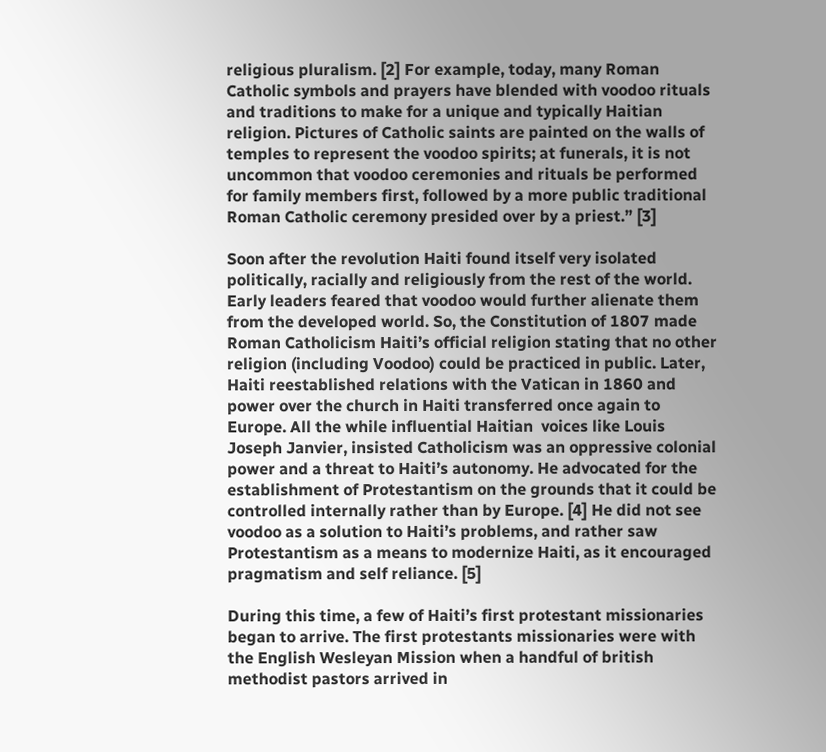religious pluralism. [2] For example, today, many Roman Catholic symbols and prayers have blended with voodoo rituals and traditions to make for a unique and typically Haitian religion. Pictures of Catholic saints are painted on the walls of temples to represent the voodoo spirits; at funerals, it is not uncommon that voodoo ceremonies and rituals be performed for family members first, followed by a more public traditional Roman Catholic ceremony presided over by a priest.” [3]

Soon after the revolution Haiti found itself very isolated politically, racially and religiously from the rest of the world. Early leaders feared that voodoo would further alienate them from the developed world. So, the Constitution of 1807 made Roman Catholicism Haiti’s official religion stating that no other religion (including Voodoo) could be practiced in public. Later, Haiti reestablished relations with the Vatican in 1860 and power over the church in Haiti transferred once again to Europe. All the while influential Haitian  voices like Louis Joseph Janvier, insisted Catholicism was an oppressive colonial power and a threat to Haiti’s autonomy. He advocated for the establishment of Protestantism on the grounds that it could be controlled internally rather than by Europe. [4] He did not see voodoo as a solution to Haiti’s problems, and rather saw Protestantism as a means to modernize Haiti, as it encouraged pragmatism and self reliance. [5]

During this time, a few of Haiti’s first protestant missionaries began to arrive. The first protestants missionaries were with the English Wesleyan Mission when a handful of british methodist pastors arrived in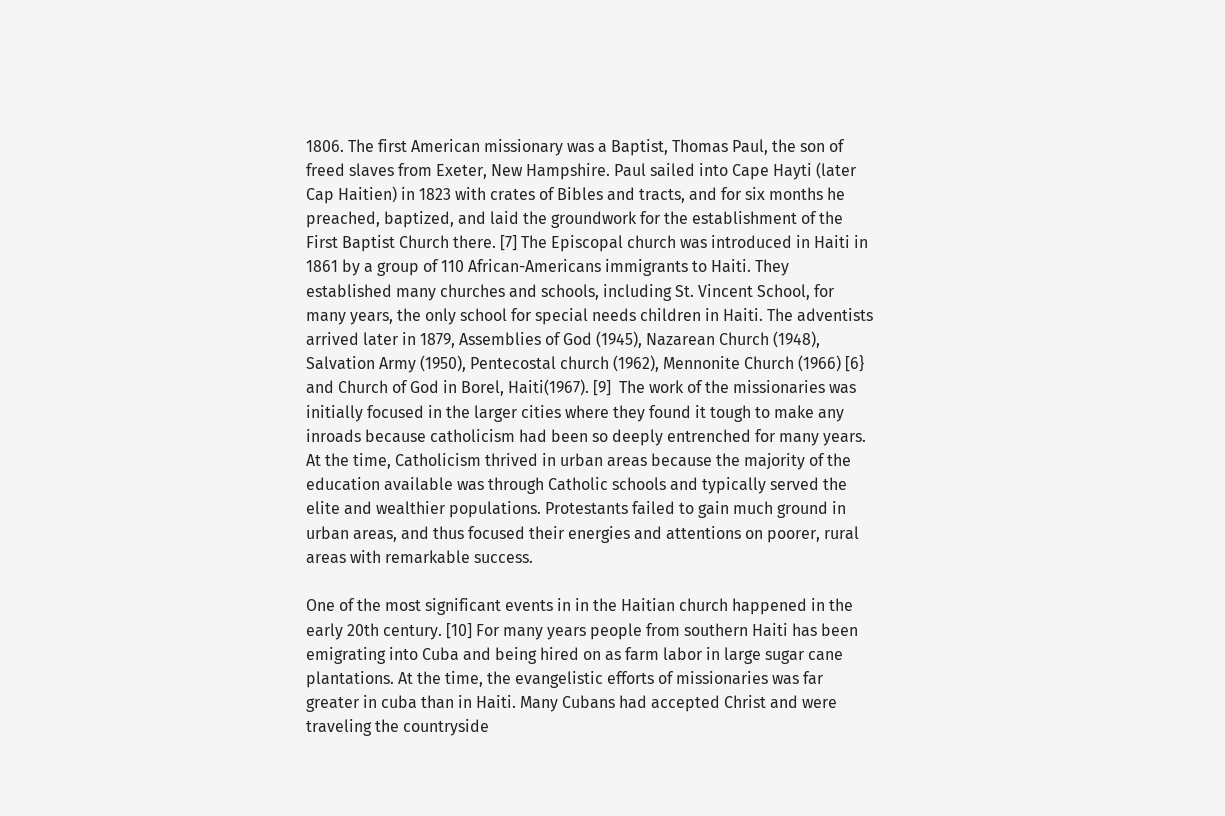1806. The first American missionary was a Baptist, Thomas Paul, the son of freed slaves from Exeter, New Hampshire. Paul sailed into Cape Hayti (later Cap Haitien) in 1823 with crates of Bibles and tracts, and for six months he preached, baptized, and laid the groundwork for the establishment of the First Baptist Church there. [7] The Episcopal church was introduced in Haiti in 1861 by a group of 110 African-Americans immigrants to Haiti. They established many churches and schools, including St. Vincent School, for many years, the only school for special needs children in Haiti. The adventists arrived later in 1879, Assemblies of God (1945), Nazarean Church (1948), Salvation Army (1950), Pentecostal church (1962), Mennonite Church (1966) [6} and Church of God in Borel, Haiti(1967). [9]  The work of the missionaries was initially focused in the larger cities where they found it tough to make any inroads because catholicism had been so deeply entrenched for many years. At the time, Catholicism thrived in urban areas because the majority of the education available was through Catholic schools and typically served the elite and wealthier populations. Protestants failed to gain much ground in urban areas, and thus focused their energies and attentions on poorer, rural areas with remarkable success.

One of the most significant events in in the Haitian church happened in the early 20th century. [10] For many years people from southern Haiti has been emigrating into Cuba and being hired on as farm labor in large sugar cane plantations. At the time, the evangelistic efforts of missionaries was far greater in cuba than in Haiti. Many Cubans had accepted Christ and were traveling the countryside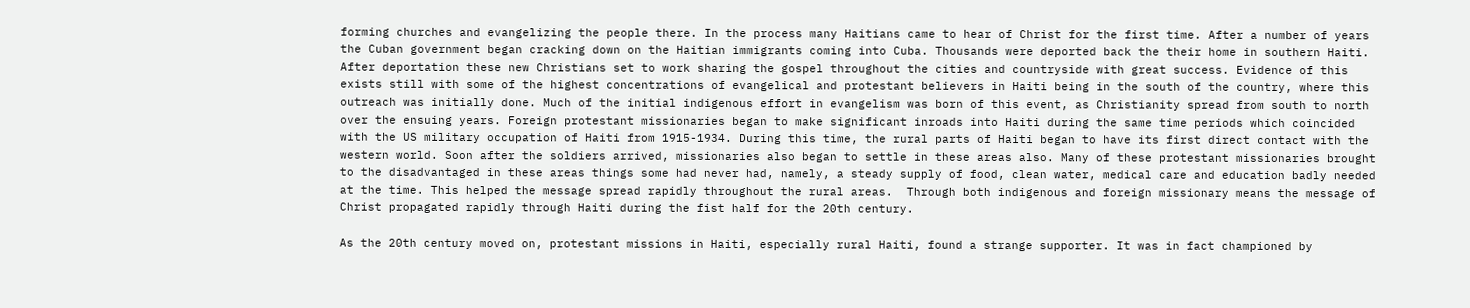forming churches and evangelizing the people there. In the process many Haitians came to hear of Christ for the first time. After a number of years the Cuban government began cracking down on the Haitian immigrants coming into Cuba. Thousands were deported back the their home in southern Haiti. After deportation these new Christians set to work sharing the gospel throughout the cities and countryside with great success. Evidence of this exists still with some of the highest concentrations of evangelical and protestant believers in Haiti being in the south of the country, where this outreach was initially done. Much of the initial indigenous effort in evangelism was born of this event, as Christianity spread from south to north over the ensuing years. Foreign protestant missionaries began to make significant inroads into Haiti during the same time periods which coincided with the US military occupation of Haiti from 1915-1934. During this time, the rural parts of Haiti began to have its first direct contact with the western world. Soon after the soldiers arrived, missionaries also began to settle in these areas also. Many of these protestant missionaries brought to the disadvantaged in these areas things some had never had, namely, a steady supply of food, clean water, medical care and education badly needed at the time. This helped the message spread rapidly throughout the rural areas.  Through both indigenous and foreign missionary means the message of Christ propagated rapidly through Haiti during the fist half for the 20th century.

As the 20th century moved on, protestant missions in Haiti, especially rural Haiti, found a strange supporter. It was in fact championed by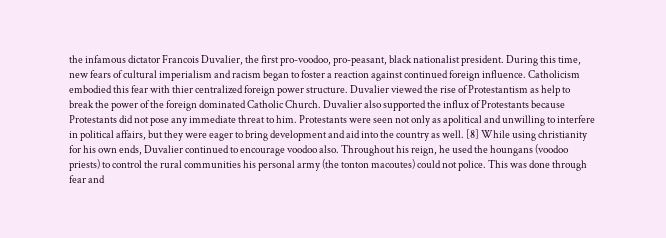the infamous dictator Francois Duvalier, the first pro-voodoo, pro-peasant, black nationalist president. During this time, new fears of cultural imperialism and racism began to foster a reaction against continued foreign influence. Catholicism embodied this fear with thier centralized foreign power structure. Duvalier viewed the rise of Protestantism as help to break the power of the foreign dominated Catholic Church. Duvalier also supported the influx of Protestants because Protestants did not pose any immediate threat to him. Protestants were seen not only as apolitical and unwilling to interfere in political affairs, but they were eager to bring development and aid into the country as well. [8] While using christianity for his own ends, Duvalier continued to encourage voodoo also. Throughout his reign, he used the houngans (voodoo priests) to control the rural communities his personal army (the tonton macoutes) could not police. This was done through fear and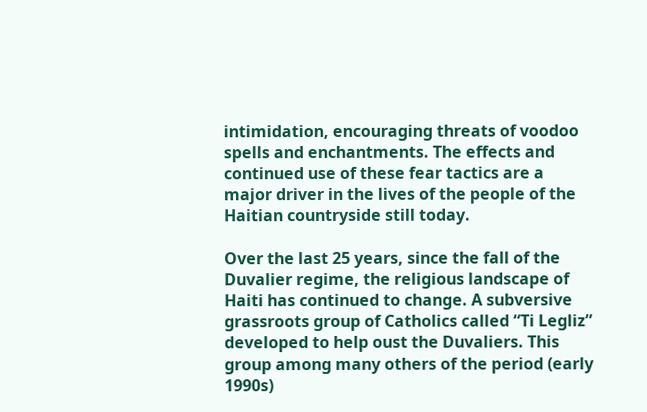intimidation, encouraging threats of voodoo spells and enchantments. The effects and continued use of these fear tactics are a major driver in the lives of the people of the Haitian countryside still today.

Over the last 25 years, since the fall of the Duvalier regime, the religious landscape of Haiti has continued to change. A subversive grassroots group of Catholics called “Ti Legliz” developed to help oust the Duvaliers. This group among many others of the period (early 1990s)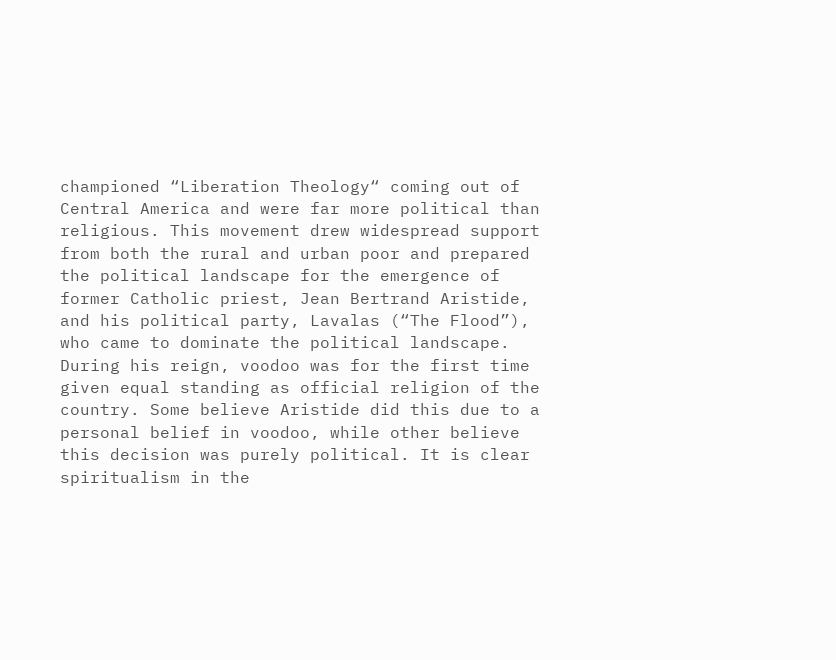championed “Liberation Theology“ coming out of Central America and were far more political than religious. This movement drew widespread support from both the rural and urban poor and prepared the political landscape for the emergence of former Catholic priest, Jean Bertrand Aristide, and his political party, Lavalas (“The Flood”), who came to dominate the political landscape. During his reign, voodoo was for the first time given equal standing as official religion of the country. Some believe Aristide did this due to a personal belief in voodoo, while other believe this decision was purely political. It is clear spiritualism in the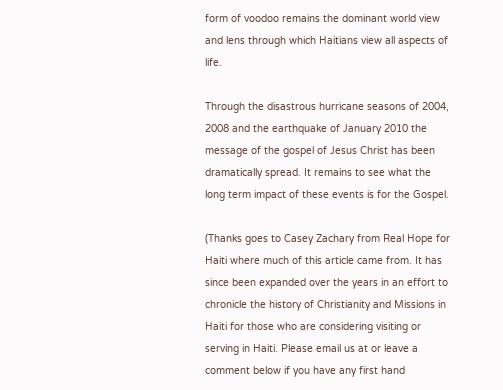form of voodoo remains the dominant world view and lens through which Haitians view all aspects of life.

Through the disastrous hurricane seasons of 2004, 2008 and the earthquake of January 2010 the message of the gospel of Jesus Christ has been dramatically spread. It remains to see what the long term impact of these events is for the Gospel.

(Thanks goes to Casey Zachary from Real Hope for Haiti where much of this article came from. It has since been expanded over the years in an effort to chronicle the history of Christianity and Missions in Haiti for those who are considering visiting or serving in Haiti. Please email us at or leave a comment below if you have any first hand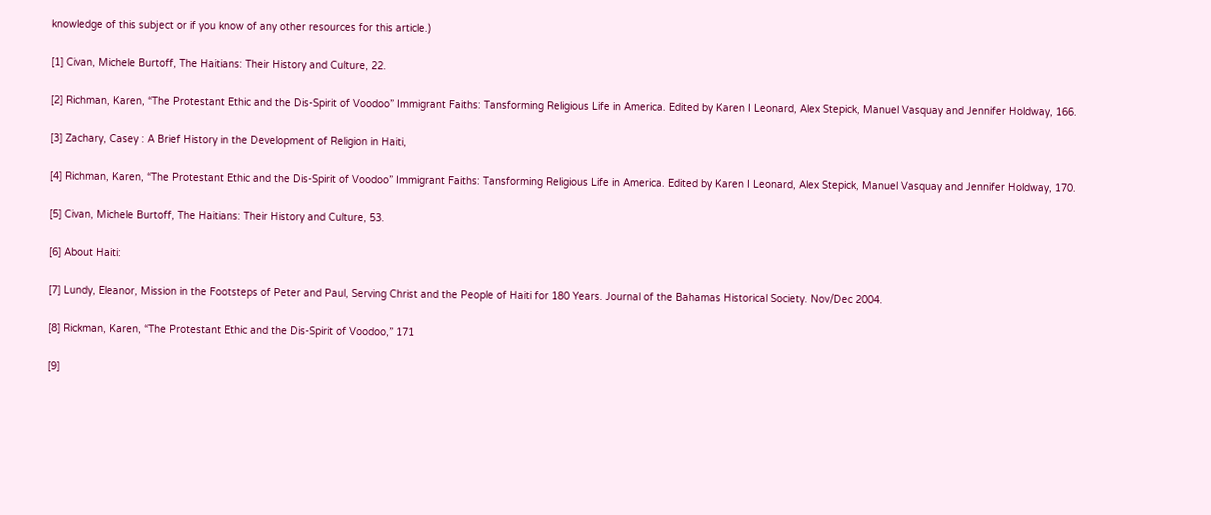knowledge of this subject or if you know of any other resources for this article.)

[1] Civan, Michele Burtoff, The Haitians: Their History and Culture, 22.

[2] Richman, Karen, “The Protestant Ethic and the Dis-Spirit of Voodoo” Immigrant Faiths: Tansforming Religious Life in America. Edited by Karen I Leonard, Alex Stepick, Manuel Vasquay and Jennifer Holdway, 166.

[3] Zachary, Casey : A Brief History in the Development of Religion in Haiti,

[4] Richman, Karen, “The Protestant Ethic and the Dis-Spirit of Voodoo” Immigrant Faiths: Tansforming Religious Life in America. Edited by Karen I Leonard, Alex Stepick, Manuel Vasquay and Jennifer Holdway, 170.

[5] Civan, Michele Burtoff, The Haitians: Their History and Culture, 53.

[6] About Haiti:

[7] Lundy, Eleanor, Mission in the Footsteps of Peter and Paul, Serving Christ and the People of Haiti for 180 Years. Journal of the Bahamas Historical Society. Nov/Dec 2004.

[8] Rickman, Karen, “The Protestant Ethic and the Dis-Spirit of Voodoo,” 171

[9]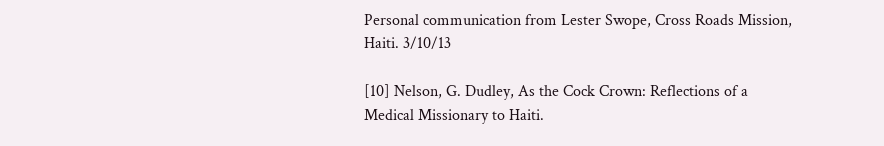Personal communication from Lester Swope, Cross Roads Mission, Haiti. 3/10/13

[10] Nelson, G. Dudley, As the Cock Crown: Reflections of a Medical Missionary to Haiti.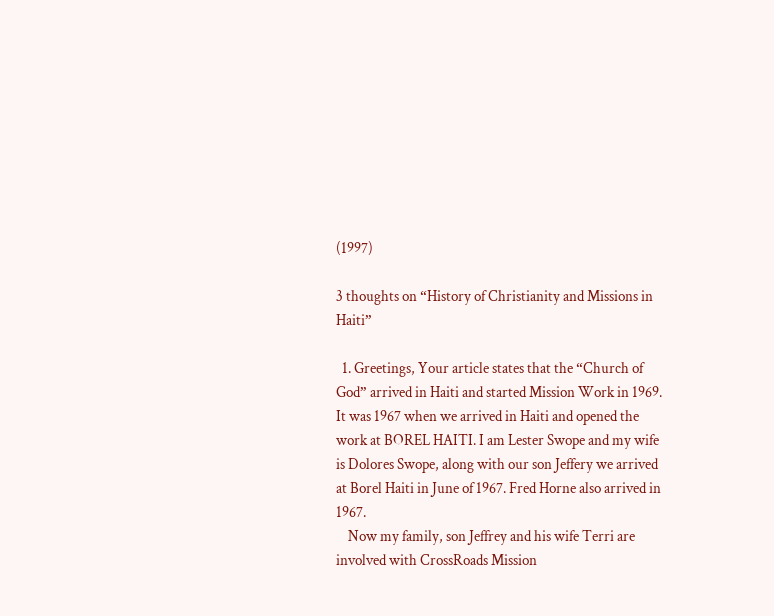(1997)

3 thoughts on “History of Christianity and Missions in Haiti”

  1. Greetings, Your article states that the “Church of God” arrived in Haiti and started Mission Work in 1969. It was 1967 when we arrived in Haiti and opened the work at BOREL HAITI. I am Lester Swope and my wife is Dolores Swope, along with our son Jeffery we arrived at Borel Haiti in June of 1967. Fred Horne also arrived in 1967.
    Now my family, son Jeffrey and his wife Terri are involved with CrossRoads Mission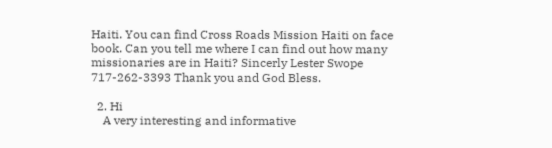Haiti. You can find Cross Roads Mission Haiti on face book. Can you tell me where I can find out how many missionaries are in Haiti? Sincerly Lester Swope 717-262-3393 Thank you and God Bless.

  2. Hi
    A very interesting and informative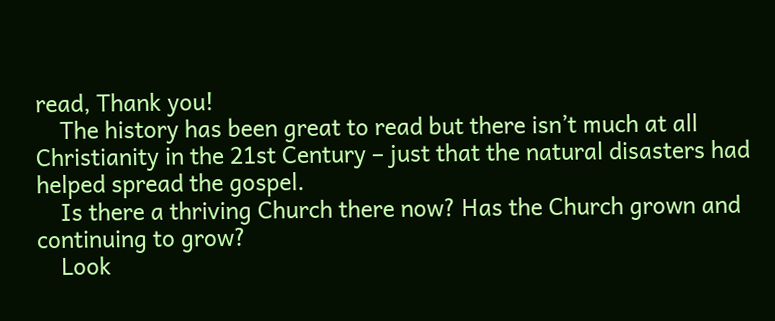read, Thank you!
    The history has been great to read but there isn’t much at all Christianity in the 21st Century – just that the natural disasters had helped spread the gospel.
    Is there a thriving Church there now? Has the Church grown and continuing to grow?
    Look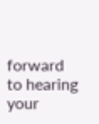forward to hearing your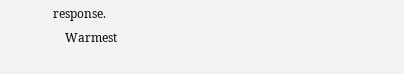response.
    Warmest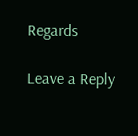Regards

Leave a Reply